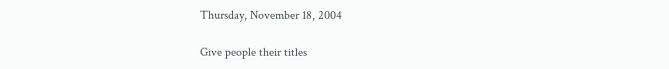Thursday, November 18, 2004

Give people their titles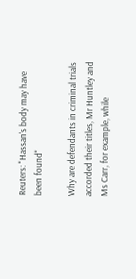Reuters: "Hassan's body may have been found"

Why are defendants in criminal trials accorded their titles, Mr Huntley and Ms Carr, for example, while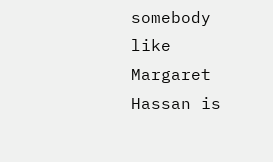somebody like Margaret Hassan is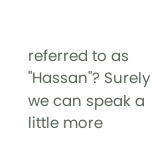referred to as "Hassan"? Surely we can speak a little more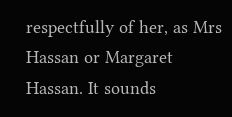respectfully of her, as Mrs Hassan or Margaret Hassan. It sounds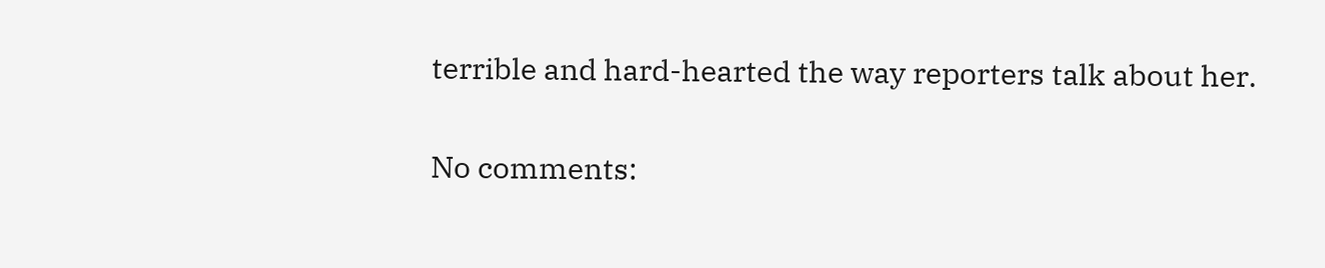terrible and hard-hearted the way reporters talk about her.


No comments: